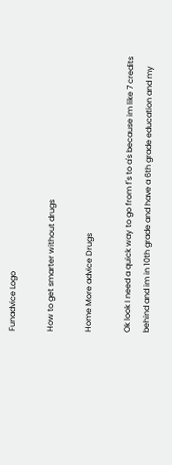Funadvice Logo

How to get smarter without drugs

Home More advice Drugs

Ok look I need a quick way to go from f's to a's because im like 7 credits behind and im in 10th grade and have a 6th grade education and my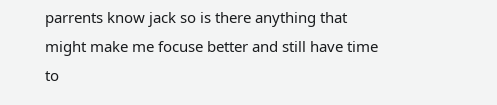parrents know jack so is there anything that might make me focuse better and still have time to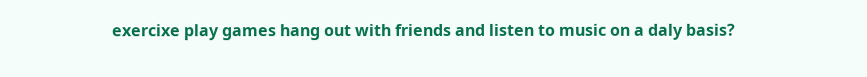exercixe play games hang out with friends and listen to music on a daly basis?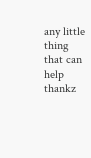any little thing that can help thankz